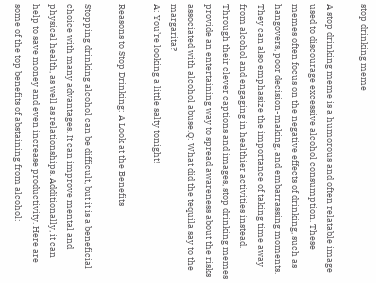stop drinking meme

A stop drinking meme is a humorous and often relatable image used to discourage excessive alcohol consumption. These memes often focus on the negative effects of drinking, such as hangovers, poor decision-making, and embarrassing moments. They can also emphasize the importance of taking time away from alcohol and engaging in healthier activities instead. Through their clever captions and images, stop drinking memes provide an entertaining way to spread awareness about the risks associated with alcohol abuse.Q: What did the tequila say to the margarita?
A: You’re looking a little salty tonight!

Reasons to Stop Drinking: A Look at the Benefits

Stopping drinking alcohol can be difficult, but it is a beneficial choice with many advantages. It can improve mental and physical health, as well as relationships. Additionally, it can help to save money and even increase productivity. Here are some of the top benefits of abstaining from alcohol: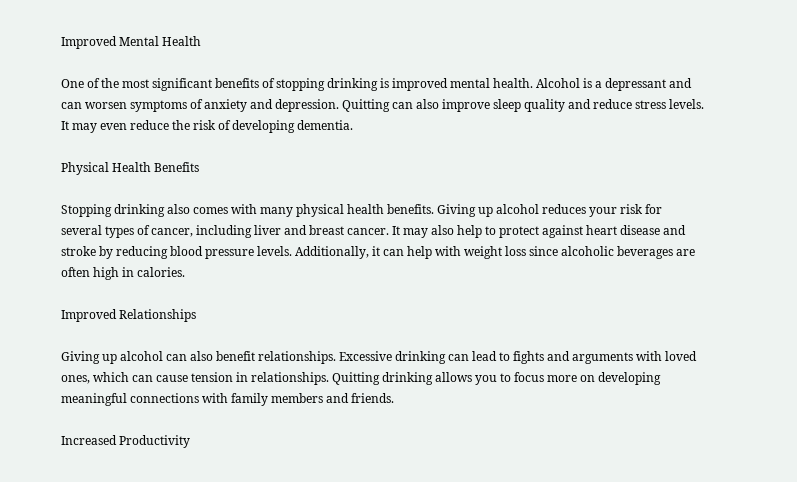Improved Mental Health

One of the most significant benefits of stopping drinking is improved mental health. Alcohol is a depressant and can worsen symptoms of anxiety and depression. Quitting can also improve sleep quality and reduce stress levels. It may even reduce the risk of developing dementia.

Physical Health Benefits

Stopping drinking also comes with many physical health benefits. Giving up alcohol reduces your risk for several types of cancer, including liver and breast cancer. It may also help to protect against heart disease and stroke by reducing blood pressure levels. Additionally, it can help with weight loss since alcoholic beverages are often high in calories.

Improved Relationships

Giving up alcohol can also benefit relationships. Excessive drinking can lead to fights and arguments with loved ones, which can cause tension in relationships. Quitting drinking allows you to focus more on developing meaningful connections with family members and friends.

Increased Productivity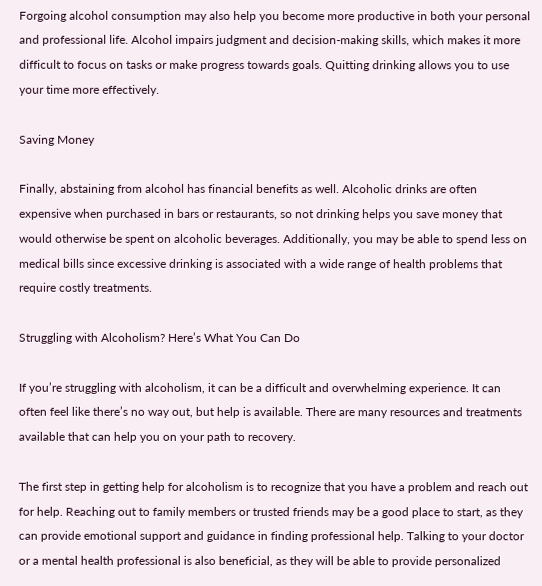Forgoing alcohol consumption may also help you become more productive in both your personal and professional life. Alcohol impairs judgment and decision-making skills, which makes it more difficult to focus on tasks or make progress towards goals. Quitting drinking allows you to use your time more effectively.

Saving Money

Finally, abstaining from alcohol has financial benefits as well. Alcoholic drinks are often expensive when purchased in bars or restaurants, so not drinking helps you save money that would otherwise be spent on alcoholic beverages. Additionally, you may be able to spend less on medical bills since excessive drinking is associated with a wide range of health problems that require costly treatments.

Struggling with Alcoholism? Here’s What You Can Do

If you’re struggling with alcoholism, it can be a difficult and overwhelming experience. It can often feel like there’s no way out, but help is available. There are many resources and treatments available that can help you on your path to recovery.

The first step in getting help for alcoholism is to recognize that you have a problem and reach out for help. Reaching out to family members or trusted friends may be a good place to start, as they can provide emotional support and guidance in finding professional help. Talking to your doctor or a mental health professional is also beneficial, as they will be able to provide personalized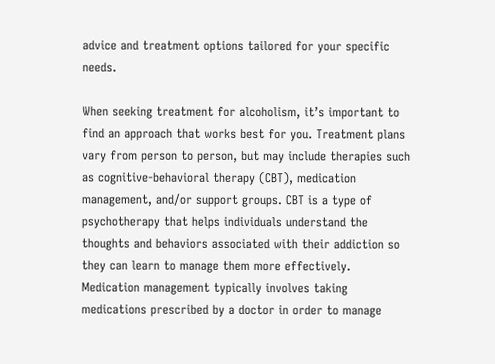advice and treatment options tailored for your specific needs.

When seeking treatment for alcoholism, it’s important to find an approach that works best for you. Treatment plans vary from person to person, but may include therapies such as cognitive-behavioral therapy (CBT), medication management, and/or support groups. CBT is a type of psychotherapy that helps individuals understand the thoughts and behaviors associated with their addiction so they can learn to manage them more effectively. Medication management typically involves taking medications prescribed by a doctor in order to manage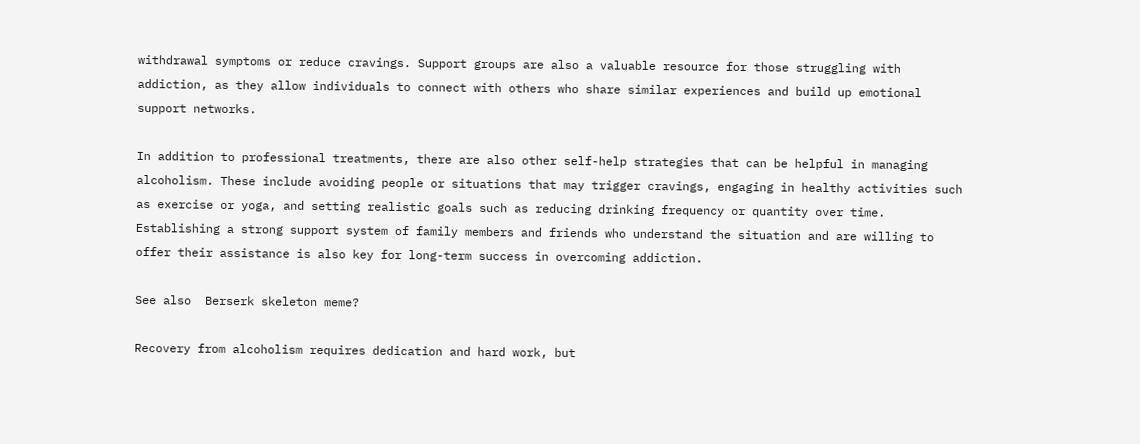withdrawal symptoms or reduce cravings. Support groups are also a valuable resource for those struggling with addiction, as they allow individuals to connect with others who share similar experiences and build up emotional support networks.

In addition to professional treatments, there are also other self-help strategies that can be helpful in managing alcoholism. These include avoiding people or situations that may trigger cravings, engaging in healthy activities such as exercise or yoga, and setting realistic goals such as reducing drinking frequency or quantity over time. Establishing a strong support system of family members and friends who understand the situation and are willing to offer their assistance is also key for long-term success in overcoming addiction.

See also  Berserk skeleton meme?

Recovery from alcoholism requires dedication and hard work, but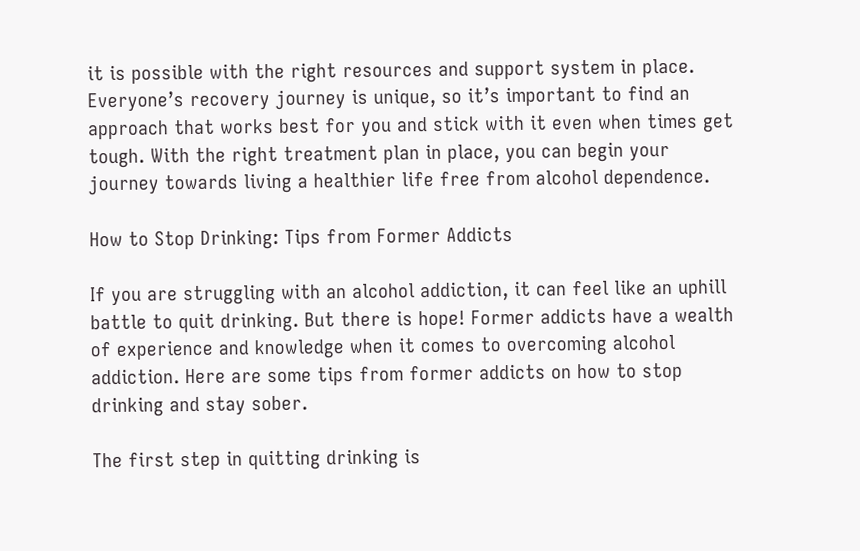it is possible with the right resources and support system in place. Everyone’s recovery journey is unique, so it’s important to find an approach that works best for you and stick with it even when times get tough. With the right treatment plan in place, you can begin your journey towards living a healthier life free from alcohol dependence.

How to Stop Drinking: Tips from Former Addicts

If you are struggling with an alcohol addiction, it can feel like an uphill battle to quit drinking. But there is hope! Former addicts have a wealth of experience and knowledge when it comes to overcoming alcohol addiction. Here are some tips from former addicts on how to stop drinking and stay sober.

The first step in quitting drinking is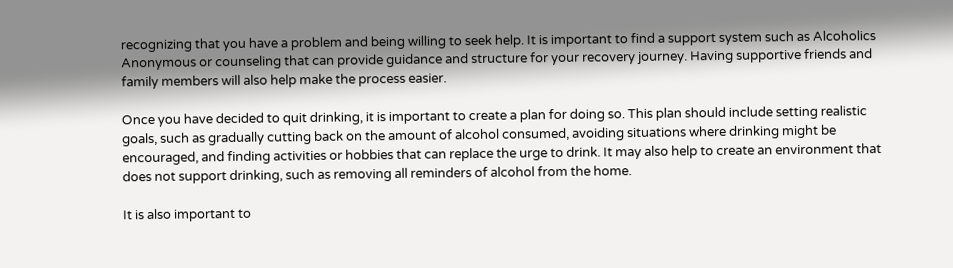recognizing that you have a problem and being willing to seek help. It is important to find a support system such as Alcoholics Anonymous or counseling that can provide guidance and structure for your recovery journey. Having supportive friends and family members will also help make the process easier.

Once you have decided to quit drinking, it is important to create a plan for doing so. This plan should include setting realistic goals, such as gradually cutting back on the amount of alcohol consumed, avoiding situations where drinking might be encouraged, and finding activities or hobbies that can replace the urge to drink. It may also help to create an environment that does not support drinking, such as removing all reminders of alcohol from the home.

It is also important to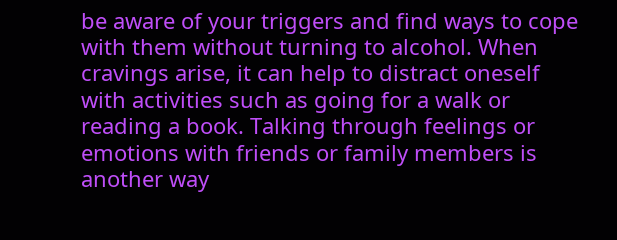be aware of your triggers and find ways to cope with them without turning to alcohol. When cravings arise, it can help to distract oneself with activities such as going for a walk or reading a book. Talking through feelings or emotions with friends or family members is another way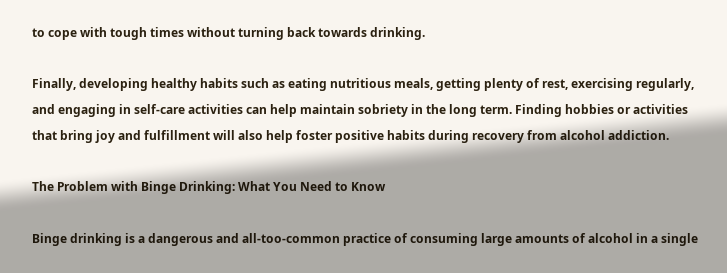to cope with tough times without turning back towards drinking.

Finally, developing healthy habits such as eating nutritious meals, getting plenty of rest, exercising regularly, and engaging in self-care activities can help maintain sobriety in the long term. Finding hobbies or activities that bring joy and fulfillment will also help foster positive habits during recovery from alcohol addiction.

The Problem with Binge Drinking: What You Need to Know

Binge drinking is a dangerous and all-too-common practice of consuming large amounts of alcohol in a single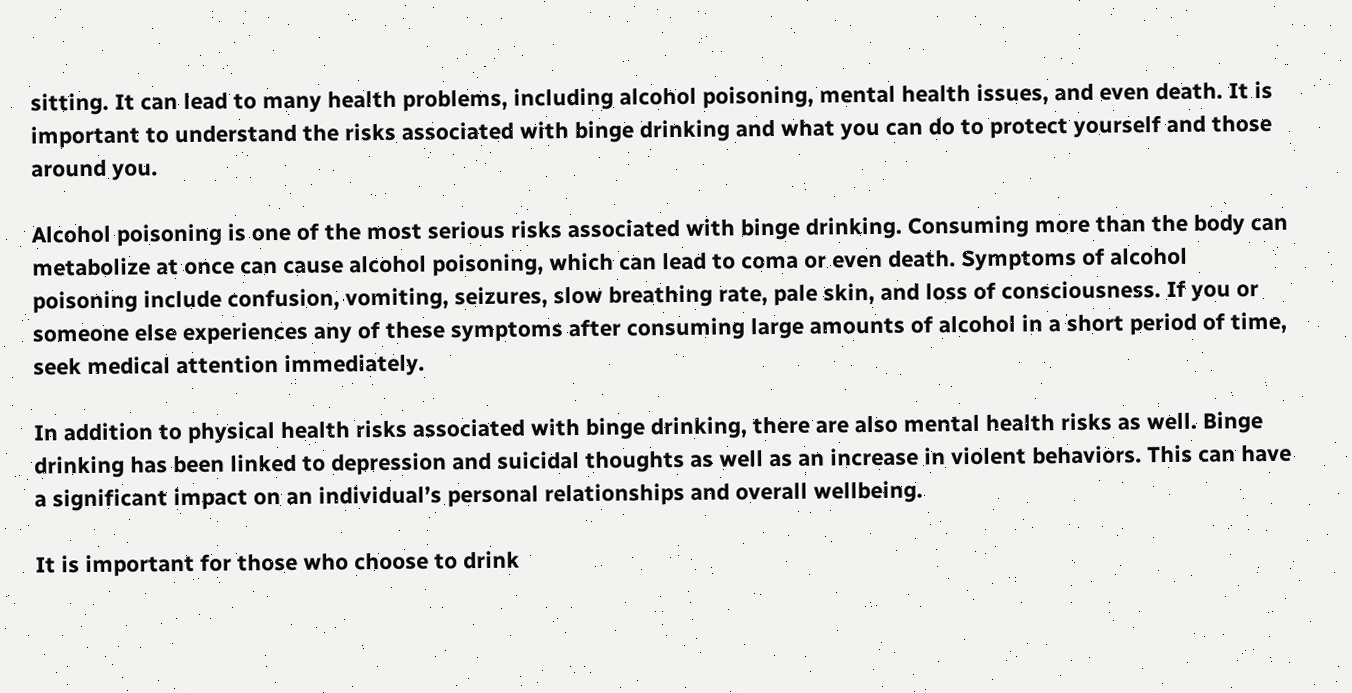sitting. It can lead to many health problems, including alcohol poisoning, mental health issues, and even death. It is important to understand the risks associated with binge drinking and what you can do to protect yourself and those around you.

Alcohol poisoning is one of the most serious risks associated with binge drinking. Consuming more than the body can metabolize at once can cause alcohol poisoning, which can lead to coma or even death. Symptoms of alcohol poisoning include confusion, vomiting, seizures, slow breathing rate, pale skin, and loss of consciousness. If you or someone else experiences any of these symptoms after consuming large amounts of alcohol in a short period of time, seek medical attention immediately.

In addition to physical health risks associated with binge drinking, there are also mental health risks as well. Binge drinking has been linked to depression and suicidal thoughts as well as an increase in violent behaviors. This can have a significant impact on an individual’s personal relationships and overall wellbeing.

It is important for those who choose to drink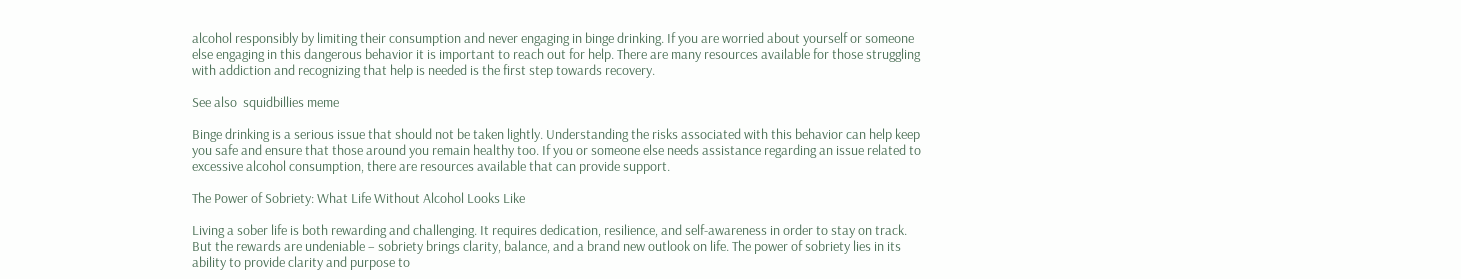alcohol responsibly by limiting their consumption and never engaging in binge drinking. If you are worried about yourself or someone else engaging in this dangerous behavior it is important to reach out for help. There are many resources available for those struggling with addiction and recognizing that help is needed is the first step towards recovery.

See also  squidbillies meme

Binge drinking is a serious issue that should not be taken lightly. Understanding the risks associated with this behavior can help keep you safe and ensure that those around you remain healthy too. If you or someone else needs assistance regarding an issue related to excessive alcohol consumption, there are resources available that can provide support.

The Power of Sobriety: What Life Without Alcohol Looks Like

Living a sober life is both rewarding and challenging. It requires dedication, resilience, and self-awareness in order to stay on track. But the rewards are undeniable – sobriety brings clarity, balance, and a brand new outlook on life. The power of sobriety lies in its ability to provide clarity and purpose to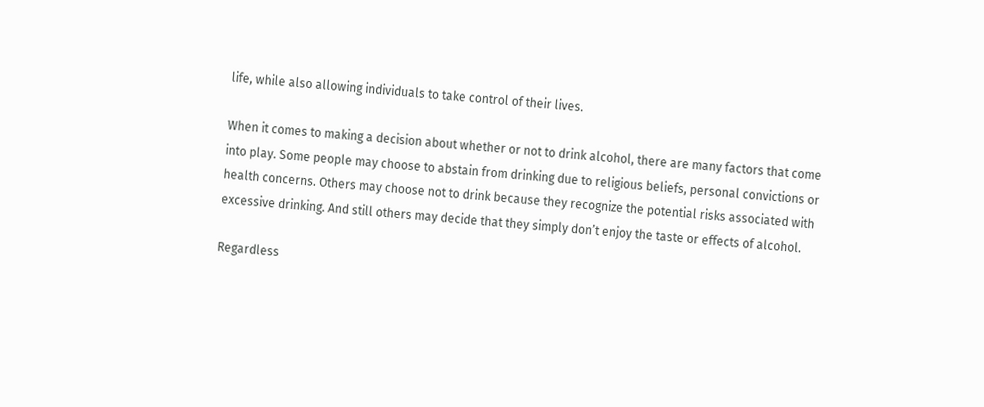life, while also allowing individuals to take control of their lives.

When it comes to making a decision about whether or not to drink alcohol, there are many factors that come into play. Some people may choose to abstain from drinking due to religious beliefs, personal convictions or health concerns. Others may choose not to drink because they recognize the potential risks associated with excessive drinking. And still others may decide that they simply don’t enjoy the taste or effects of alcohol.

Regardless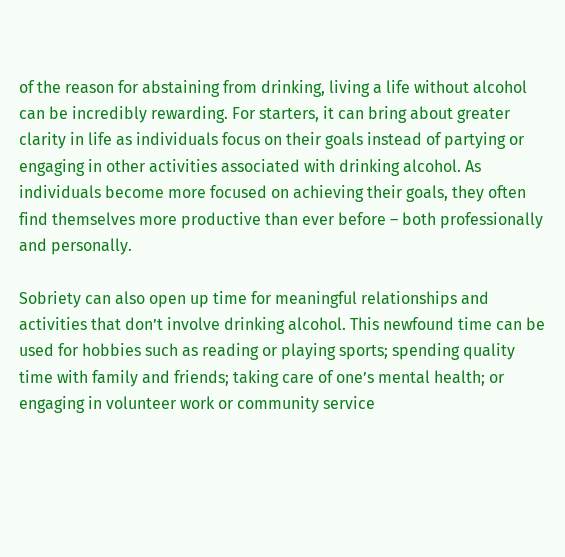of the reason for abstaining from drinking, living a life without alcohol can be incredibly rewarding. For starters, it can bring about greater clarity in life as individuals focus on their goals instead of partying or engaging in other activities associated with drinking alcohol. As individuals become more focused on achieving their goals, they often find themselves more productive than ever before – both professionally and personally.

Sobriety can also open up time for meaningful relationships and activities that don’t involve drinking alcohol. This newfound time can be used for hobbies such as reading or playing sports; spending quality time with family and friends; taking care of one’s mental health; or engaging in volunteer work or community service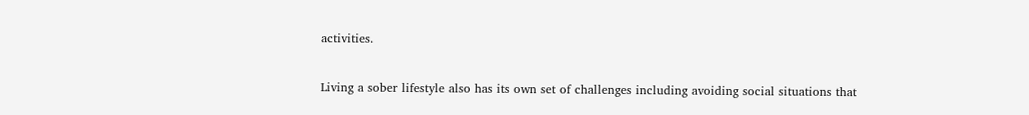activities.

Living a sober lifestyle also has its own set of challenges including avoiding social situations that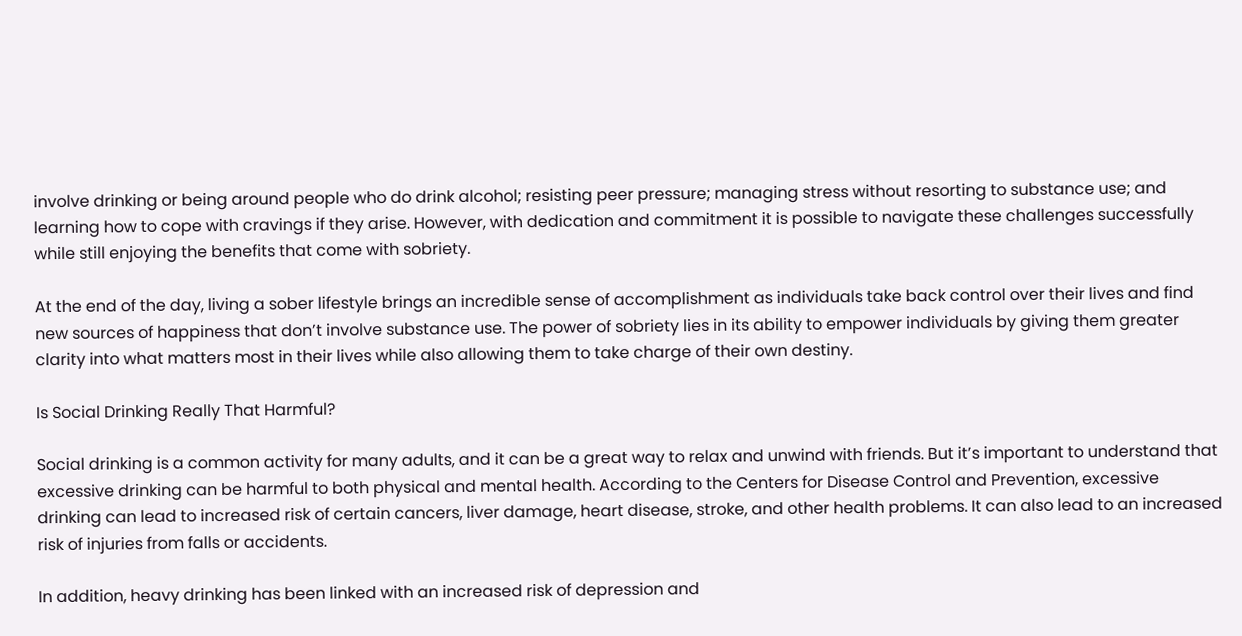involve drinking or being around people who do drink alcohol; resisting peer pressure; managing stress without resorting to substance use; and learning how to cope with cravings if they arise. However, with dedication and commitment it is possible to navigate these challenges successfully while still enjoying the benefits that come with sobriety.

At the end of the day, living a sober lifestyle brings an incredible sense of accomplishment as individuals take back control over their lives and find new sources of happiness that don’t involve substance use. The power of sobriety lies in its ability to empower individuals by giving them greater clarity into what matters most in their lives while also allowing them to take charge of their own destiny.

Is Social Drinking Really That Harmful?

Social drinking is a common activity for many adults, and it can be a great way to relax and unwind with friends. But it’s important to understand that excessive drinking can be harmful to both physical and mental health. According to the Centers for Disease Control and Prevention, excessive drinking can lead to increased risk of certain cancers, liver damage, heart disease, stroke, and other health problems. It can also lead to an increased risk of injuries from falls or accidents.

In addition, heavy drinking has been linked with an increased risk of depression and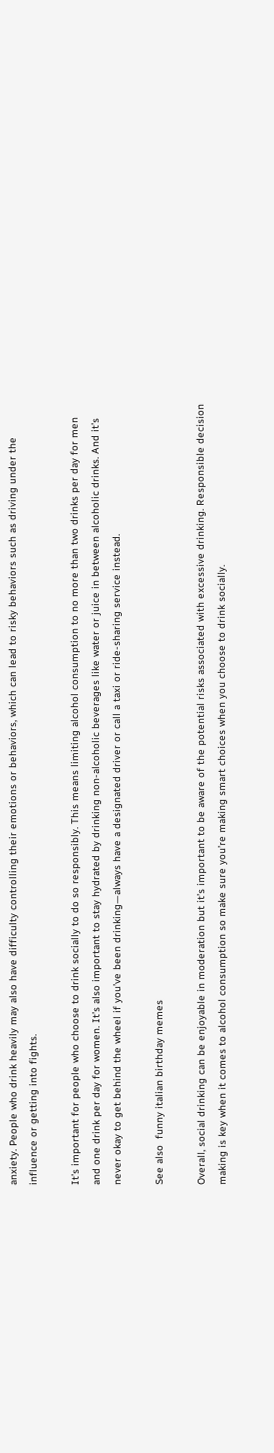anxiety. People who drink heavily may also have difficulty controlling their emotions or behaviors, which can lead to risky behaviors such as driving under the influence or getting into fights.

It’s important for people who choose to drink socially to do so responsibly. This means limiting alcohol consumption to no more than two drinks per day for men and one drink per day for women. It’s also important to stay hydrated by drinking non-alcoholic beverages like water or juice in between alcoholic drinks. And it’s never okay to get behind the wheel if you’ve been drinking—always have a designated driver or call a taxi or ride-sharing service instead.

See also  funny italian birthday memes

Overall, social drinking can be enjoyable in moderation but it’s important to be aware of the potential risks associated with excessive drinking. Responsible decision making is key when it comes to alcohol consumption so make sure you’re making smart choices when you choose to drink socially.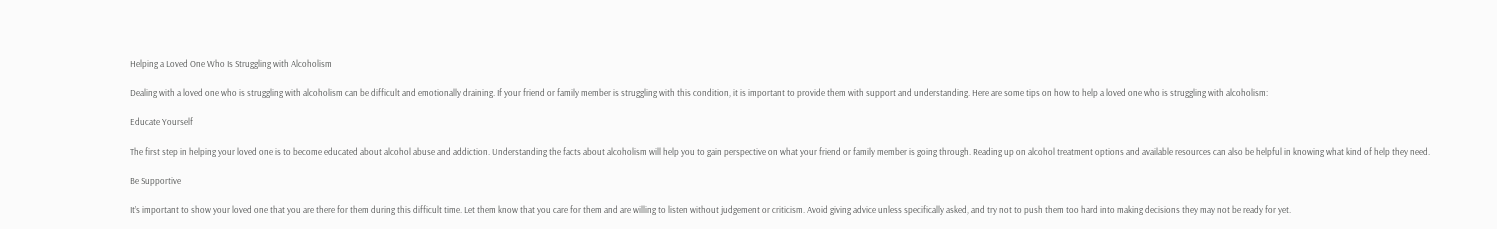Helping a Loved One Who Is Struggling with Alcoholism

Dealing with a loved one who is struggling with alcoholism can be difficult and emotionally draining. If your friend or family member is struggling with this condition, it is important to provide them with support and understanding. Here are some tips on how to help a loved one who is struggling with alcoholism:

Educate Yourself

The first step in helping your loved one is to become educated about alcohol abuse and addiction. Understanding the facts about alcoholism will help you to gain perspective on what your friend or family member is going through. Reading up on alcohol treatment options and available resources can also be helpful in knowing what kind of help they need.

Be Supportive

It’s important to show your loved one that you are there for them during this difficult time. Let them know that you care for them and are willing to listen without judgement or criticism. Avoid giving advice unless specifically asked, and try not to push them too hard into making decisions they may not be ready for yet.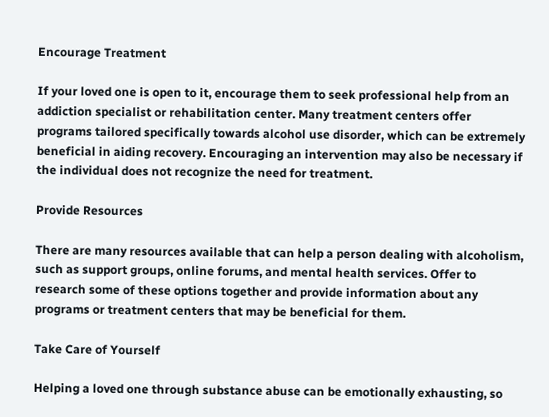Encourage Treatment

If your loved one is open to it, encourage them to seek professional help from an addiction specialist or rehabilitation center. Many treatment centers offer programs tailored specifically towards alcohol use disorder, which can be extremely beneficial in aiding recovery. Encouraging an intervention may also be necessary if the individual does not recognize the need for treatment.

Provide Resources

There are many resources available that can help a person dealing with alcoholism, such as support groups, online forums, and mental health services. Offer to research some of these options together and provide information about any programs or treatment centers that may be beneficial for them.

Take Care of Yourself

Helping a loved one through substance abuse can be emotionally exhausting, so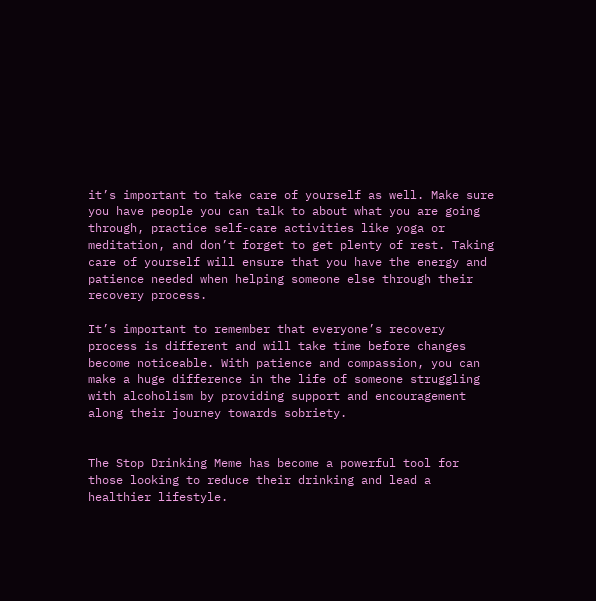it’s important to take care of yourself as well. Make sure you have people you can talk to about what you are going through, practice self-care activities like yoga or meditation, and don’t forget to get plenty of rest. Taking care of yourself will ensure that you have the energy and patience needed when helping someone else through their recovery process.

It’s important to remember that everyone’s recovery process is different and will take time before changes become noticeable. With patience and compassion, you can make a huge difference in the life of someone struggling with alcoholism by providing support and encouragement along their journey towards sobriety.


The Stop Drinking Meme has become a powerful tool for those looking to reduce their drinking and lead a healthier lifestyle.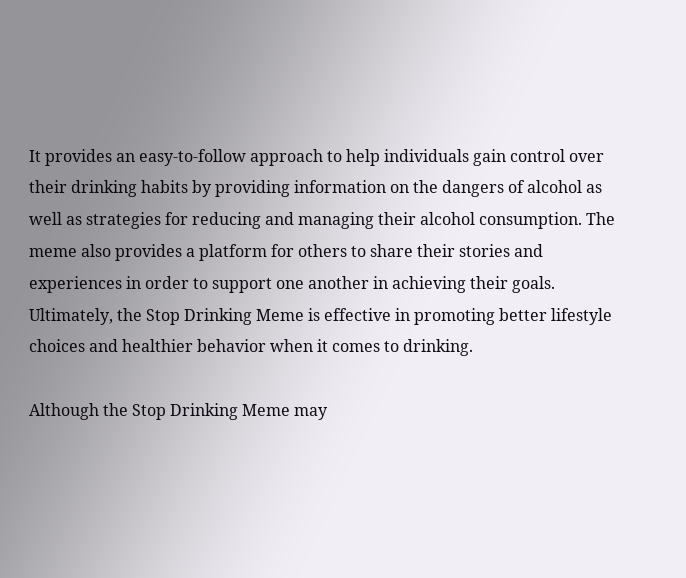It provides an easy-to-follow approach to help individuals gain control over their drinking habits by providing information on the dangers of alcohol as well as strategies for reducing and managing their alcohol consumption. The meme also provides a platform for others to share their stories and experiences in order to support one another in achieving their goals. Ultimately, the Stop Drinking Meme is effective in promoting better lifestyle choices and healthier behavior when it comes to drinking.

Although the Stop Drinking Meme may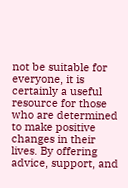not be suitable for everyone, it is certainly a useful resource for those who are determined to make positive changes in their lives. By offering advice, support, and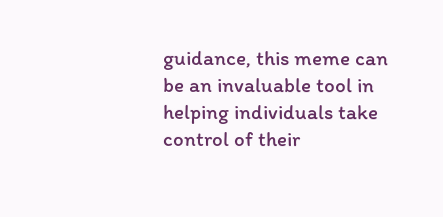guidance, this meme can be an invaluable tool in helping individuals take control of their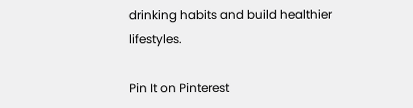drinking habits and build healthier lifestyles.

Pin It on Pinterest